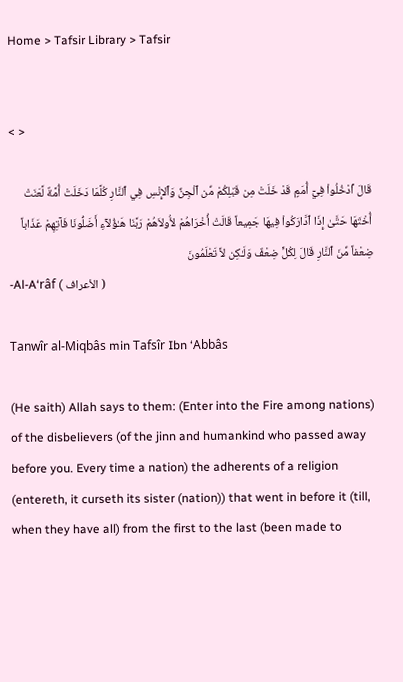Home > Tafsir Library > Tafsir


< >

قَالَ ٱدْخُلُواْ فِيۤ أُمَمٍ قَدْ خَلَتْ مِن قَبْلِكُمْ مِّن ٱلْجِنِّ وَٱلإِنْسِ فِي ٱلنَّارِ كُلَّمَا دَخَلَتْ أُمَّةٌ لَّعَنَتْ أُخْتَهَا حَتَّىٰ إِذَا ٱدَّارَكُواْ فِيهَا جَمِيعاً قَالَتْ أُخْرَاهُمْ لأُولاَهُمْ رَبَّنَا هَـٰؤُلاۤءِ أَضَلُّونَا فَآتِهِمْ عَذَاباً ضِعْفاً مِّنَ ٱلنَّارِ قَالَ لِكُلٍّ ضِعْفٌ وَلَـٰكِن لاَّ تَعْلَمُونَ
-Al-A‘râf ( الأعراف )

Tanwîr al-Miqbâs min Tafsîr Ibn ‘Abbâs

(He saith) Allah says to them: (Enter into the Fire among nations) of the disbelievers (of the jinn and humankind who passed away before you. Every time a nation) the adherents of a religion (entereth, it curseth its sister (nation)) that went in before it (till, when they have all) from the first to the last (been made to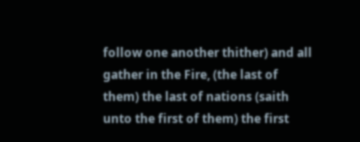follow one another thither) and all gather in the Fire, (the last of them) the last of nations (saith unto the first of them) the first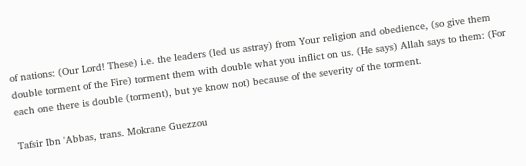of nations: (Our Lord! These) i.e. the leaders (led us astray) from Your religion and obedience, (so give them double torment of the Fire) torment them with double what you inflict on us. (He says) Allah says to them: (For each one there is double (torment), but ye know not) because of the severity of the torment.

Tafsir Ibn 'Abbas, trans. Mokrane Guezzou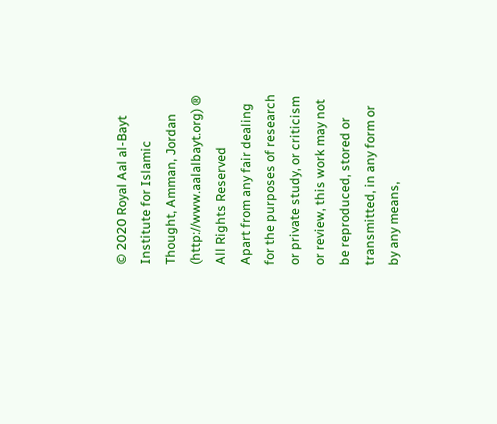© 2020 Royal Aal al-Bayt Institute for Islamic Thought, Amman, Jordan (http://www.aalalbayt.org) ® All Rights Reserved
Apart from any fair dealing for the purposes of research or private study, or criticism or review, this work may not be reproduced, stored or transmitted, in any form or by any means,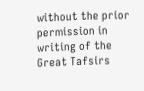without the prior permission in writing of the Great Tafsirs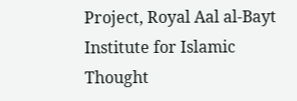Project, Royal Aal al-Bayt Institute for Islamic Thought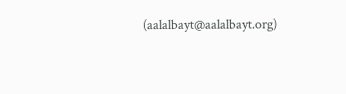(aalalbayt@aalalbayt.org)